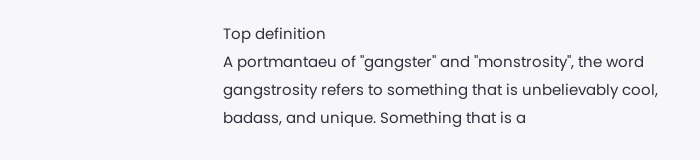Top definition
A portmantaeu of "gangster" and "monstrosity", the word gangstrosity refers to something that is unbelievably cool, badass, and unique. Something that is a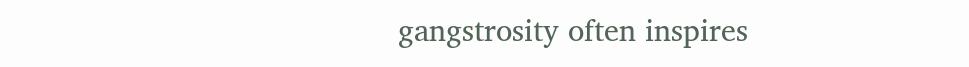gangstrosity often inspires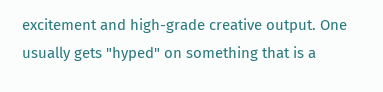excitement and high-grade creative output. One usually gets "hyped" on something that is a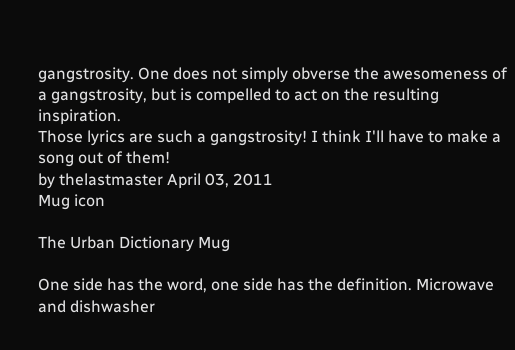gangstrosity. One does not simply obverse the awesomeness of a gangstrosity, but is compelled to act on the resulting inspiration.
Those lyrics are such a gangstrosity! I think I'll have to make a song out of them!
by thelastmaster April 03, 2011
Mug icon

The Urban Dictionary Mug

One side has the word, one side has the definition. Microwave and dishwasher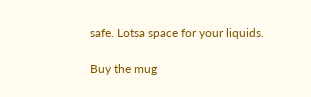safe. Lotsa space for your liquids.

Buy the mug